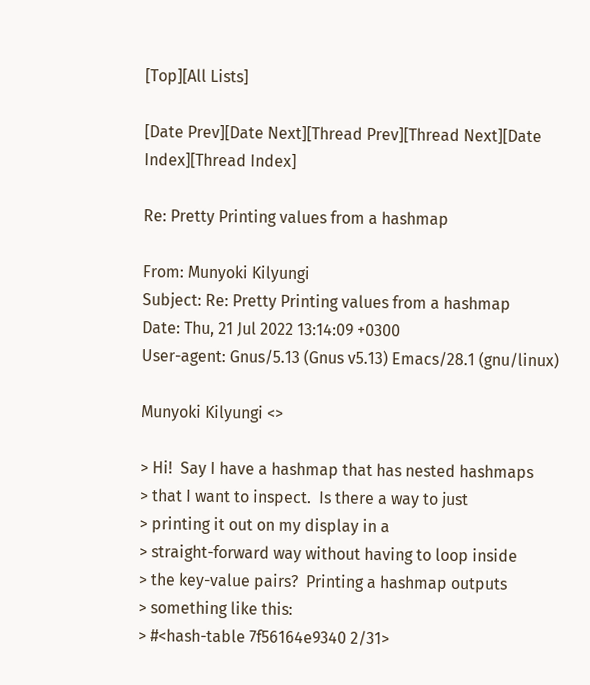[Top][All Lists]

[Date Prev][Date Next][Thread Prev][Thread Next][Date Index][Thread Index]

Re: Pretty Printing values from a hashmap

From: Munyoki Kilyungi
Subject: Re: Pretty Printing values from a hashmap
Date: Thu, 21 Jul 2022 13:14:09 +0300
User-agent: Gnus/5.13 (Gnus v5.13) Emacs/28.1 (gnu/linux)

Munyoki Kilyungi <>

> Hi!  Say I have a hashmap that has nested hashmaps
> that I want to inspect.  Is there a way to just
> printing it out on my display in a
> straight-forward way without having to loop inside
> the key-value pairs?  Printing a hashmap outputs
> something like this:
> #<hash-table 7f56164e9340 2/31>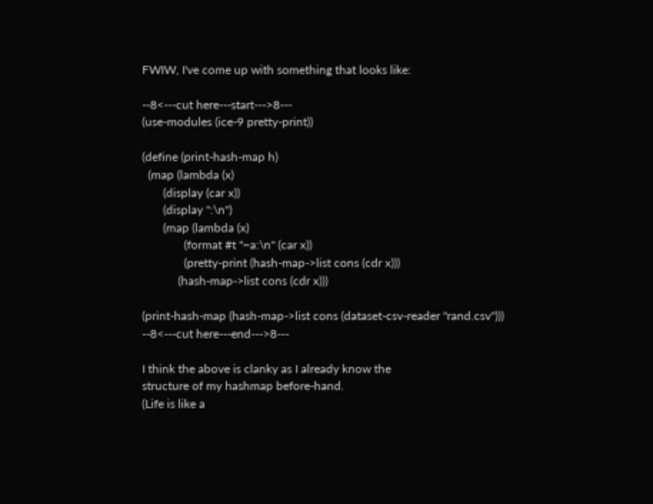FWIW, I've come up with something that looks like:

--8<---cut here---start--->8---
(use-modules (ice-9 pretty-print))

(define (print-hash-map h)
  (map (lambda (x)
       (display (car x))
       (display ":\n")
       (map (lambda (x)
              (format #t "~a:\n" (car x))
              (pretty-print (hash-map->list cons (cdr x)))
            (hash-map->list cons (cdr x)))

(print-hash-map (hash-map->list cons (dataset-csv-reader "rand.csv")))
--8<---cut here---end--->8---

I think the above is clanky as I already know the
structure of my hashmap before-hand.
(Life is like a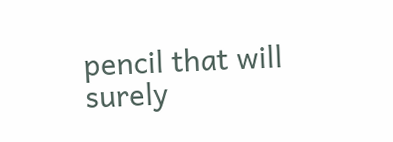pencil that will surely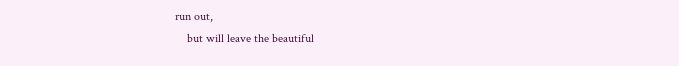run out,
    but will leave the beautiful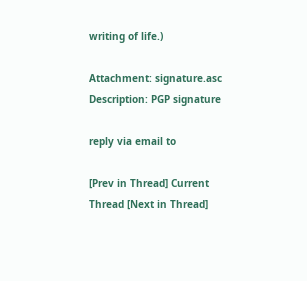writing of life.)

Attachment: signature.asc
Description: PGP signature

reply via email to

[Prev in Thread] Current Thread [Next in Thread]